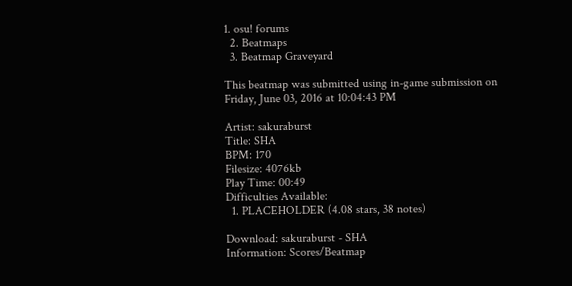1. osu! forums
  2. Beatmaps
  3. Beatmap Graveyard

This beatmap was submitted using in-game submission on Friday, June 03, 2016 at 10:04:43 PM

Artist: sakuraburst
Title: SHA
BPM: 170
Filesize: 4076kb
Play Time: 00:49
Difficulties Available:
  1. PLACEHOLDER (4.08 stars, 38 notes)

Download: sakuraburst - SHA
Information: Scores/Beatmap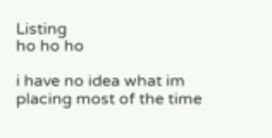Listing
ho ho ho

i have no idea what im placing most of the time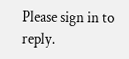Please sign in to reply.